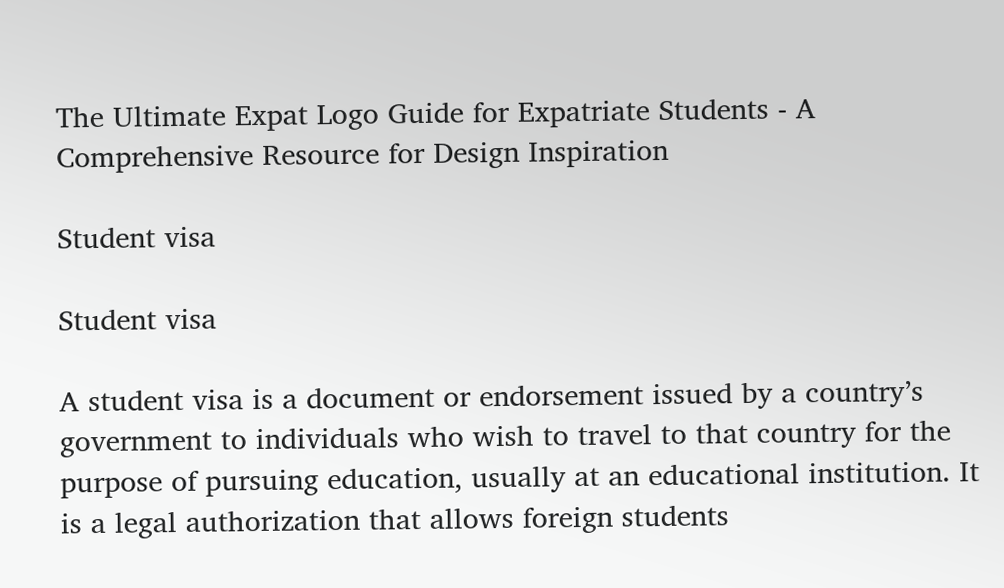The Ultimate Expat Logo Guide for Expatriate Students - A Comprehensive Resource for Design Inspiration

Student visa

Student visa

A student visa is a document or endorsement issued by a country’s government to individuals who wish to travel to that country for the purpose of pursuing education, usually at an educational institution. It is a legal authorization that allows foreign students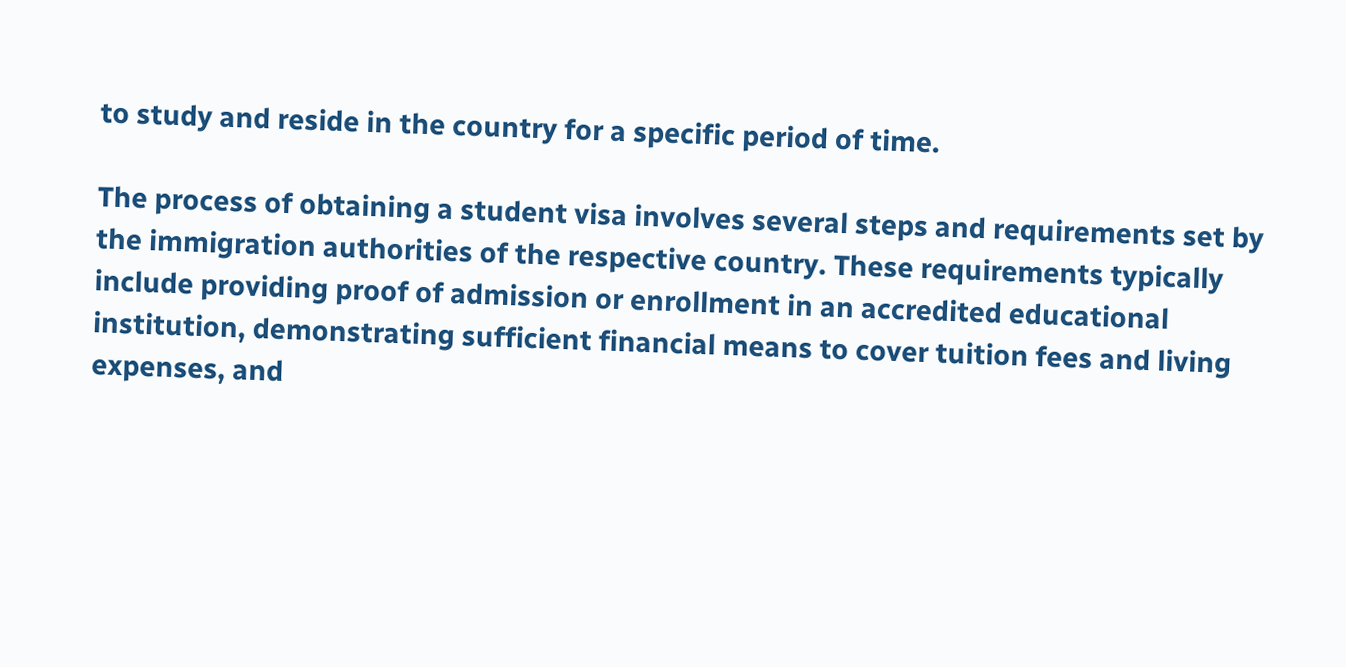to study and reside in the country for a specific period of time.

The process of obtaining a student visa involves several steps and requirements set by the immigration authorities of the respective country. These requirements typically include providing proof of admission or enrollment in an accredited educational institution, demonstrating sufficient financial means to cover tuition fees and living expenses, and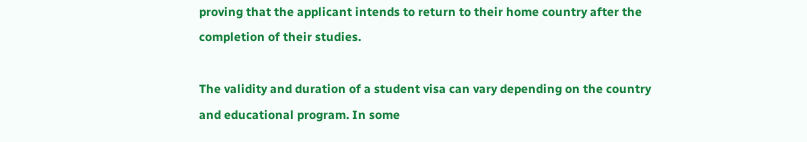proving that the applicant intends to return to their home country after the completion of their studies.

The validity and duration of a student visa can vary depending on the country and educational program. In some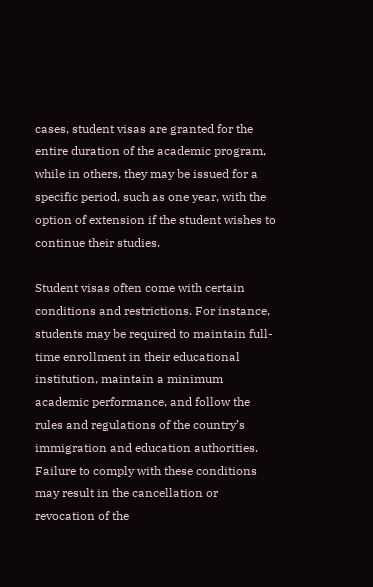cases, student visas are granted for the entire duration of the academic program, while in others, they may be issued for a specific period, such as one year, with the option of extension if the student wishes to continue their studies.

Student visas often come with certain conditions and restrictions. For instance, students may be required to maintain full-time enrollment in their educational institution, maintain a minimum academic performance, and follow the rules and regulations of the country’s immigration and education authorities. Failure to comply with these conditions may result in the cancellation or revocation of the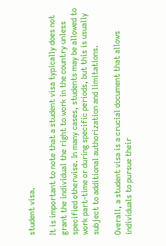student visa.

It is important to note that a student visa typically does not grant the individual the right to work in the country unless specified otherwise. In many cases, students may be allowed to work part-time or during specific periods, but this is usually subject to additional authorization and limitations.

Overall, a student visa is a crucial document that allows individuals to pursue their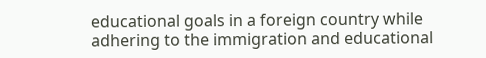educational goals in a foreign country while adhering to the immigration and educational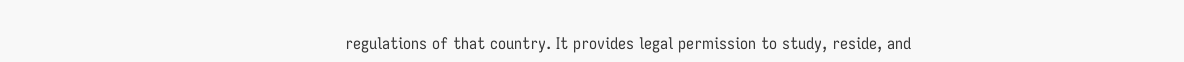regulations of that country. It provides legal permission to study, reside, and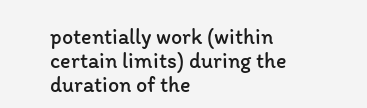potentially work (within certain limits) during the duration of the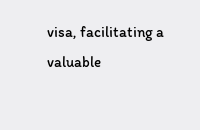visa, facilitating a valuable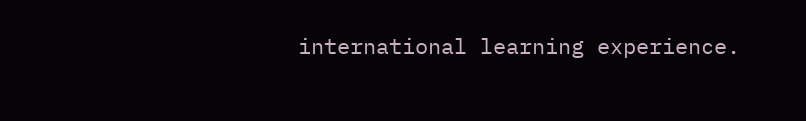international learning experience.